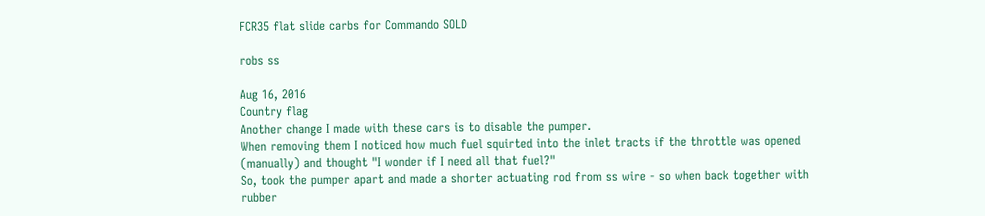FCR35 flat slide carbs for Commando SOLD

robs ss

Aug 16, 2016
Country flag
Another change I made with these cars is to disable the pumper.
When removing them I noticed how much fuel squirted into the inlet tracts if the throttle was opened (manually) and thought "I wonder if I need all that fuel?"
So, took the pumper apart and made a shorter actuating rod from ss wire - so when back together with rubber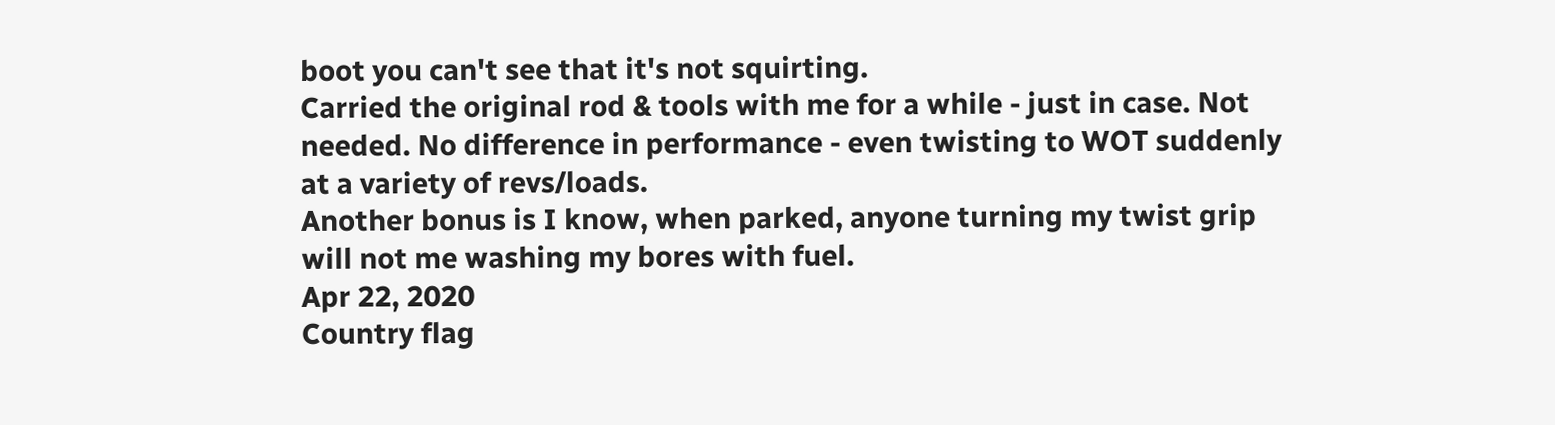boot you can't see that it's not squirting.
Carried the original rod & tools with me for a while - just in case. Not needed. No difference in performance - even twisting to WOT suddenly at a variety of revs/loads.
Another bonus is I know, when parked, anyone turning my twist grip will not me washing my bores with fuel.
Apr 22, 2020
Country flag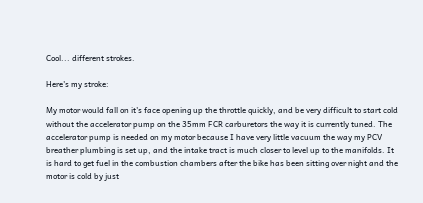Cool... different strokes.

Here's my stroke:

My motor would fall on it's face opening up the throttle quickly, and be very difficult to start cold without the accelerator pump on the 35mm FCR carburetors the way it is currently tuned. The accelerator pump is needed on my motor because I have very little vacuum the way my PCV breather plumbing is set up, and the intake tract is much closer to level up to the manifolds. It is hard to get fuel in the combustion chambers after the bike has been sitting over night and the motor is cold by just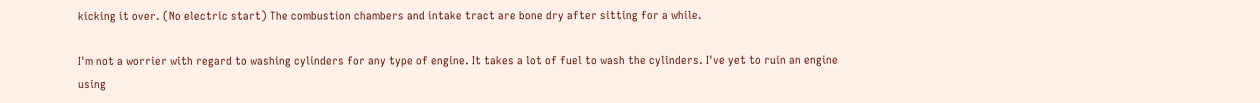kicking it over. (No electric start) The combustion chambers and intake tract are bone dry after sitting for a while.

I'm not a worrier with regard to washing cylinders for any type of engine. It takes a lot of fuel to wash the cylinders. I've yet to ruin an engine using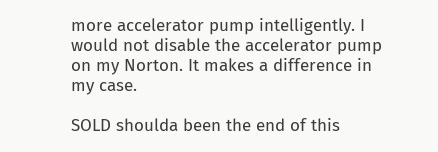more accelerator pump intelligently. I would not disable the accelerator pump on my Norton. It makes a difference in my case.

SOLD shoulda been the end of this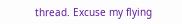thread. Excuse my flying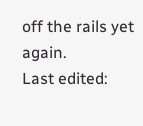off the rails yet again.
Last edited: